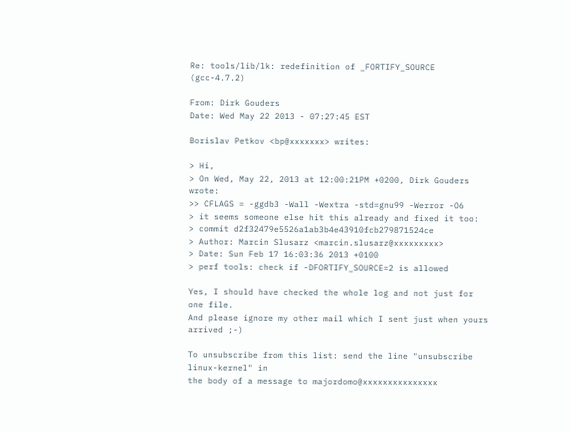Re: tools/lib/lk: redefinition of _FORTIFY_SOURCE (gcc-4.7.2)

From: Dirk Gouders
Date: Wed May 22 2013 - 07:27:45 EST

Borislav Petkov <bp@xxxxxxx> writes:

> Hi,
> On Wed, May 22, 2013 at 12:00:21PM +0200, Dirk Gouders wrote:
>> CFLAGS = -ggdb3 -Wall -Wextra -std=gnu99 -Werror -O6
> it seems someone else hit this already and fixed it too:
> commit d2f32479e5526a1ab3b4e43910fcb279871524ce
> Author: Marcin Slusarz <marcin.slusarz@xxxxxxxxx>
> Date: Sun Feb 17 16:03:36 2013 +0100
> perf tools: check if -DFORTIFY_SOURCE=2 is allowed

Yes, I should have checked the whole log and not just for one file.
And please ignore my other mail which I sent just when yours arrived ;-)

To unsubscribe from this list: send the line "unsubscribe linux-kernel" in
the body of a message to majordomo@xxxxxxxxxxxxxxx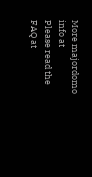More majordomo info at
Please read the FAQ at